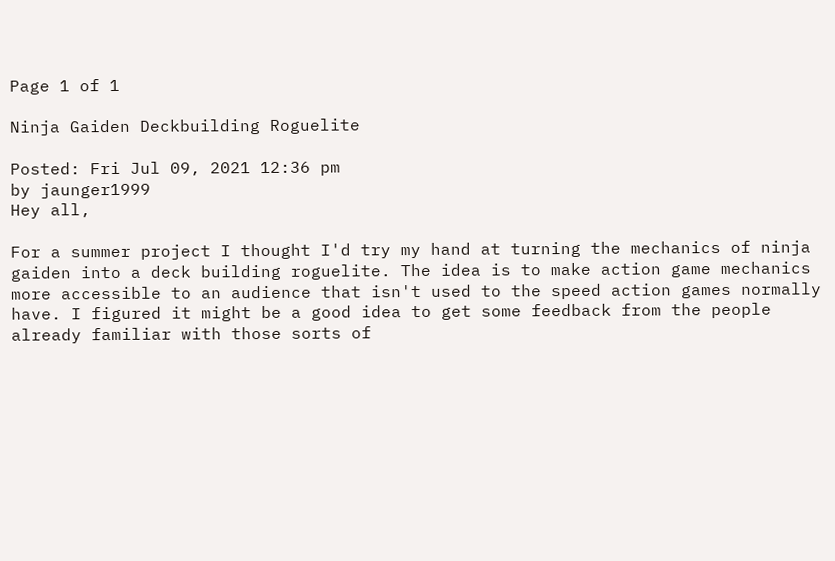Page 1 of 1

Ninja Gaiden Deckbuilding Roguelite

Posted: Fri Jul 09, 2021 12:36 pm
by jaunger1999
Hey all,

For a summer project I thought I'd try my hand at turning the mechanics of ninja gaiden into a deck building roguelite. The idea is to make action game mechanics more accessible to an audience that isn't used to the speed action games normally have. I figured it might be a good idea to get some feedback from the people already familiar with those sorts of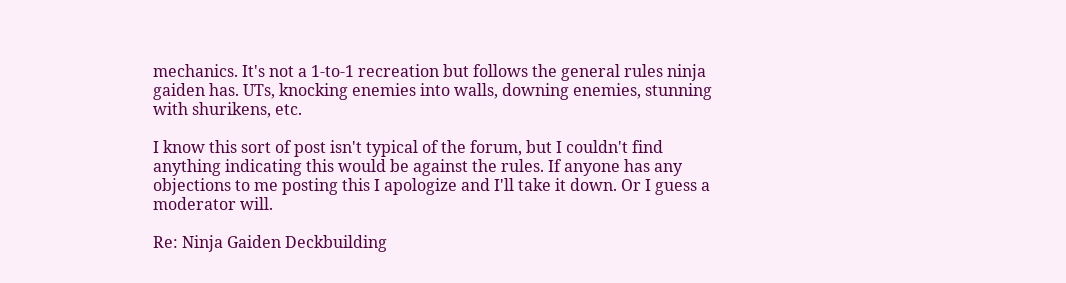mechanics. It's not a 1-to-1 recreation but follows the general rules ninja gaiden has. UTs, knocking enemies into walls, downing enemies, stunning with shurikens, etc.

I know this sort of post isn't typical of the forum, but I couldn't find anything indicating this would be against the rules. If anyone has any objections to me posting this I apologize and I'll take it down. Or I guess a moderator will.

Re: Ninja Gaiden Deckbuilding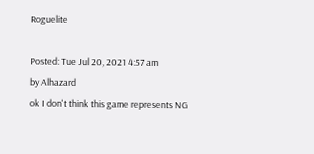Roguelite

Posted: Tue Jul 20, 2021 4:57 am
by Alhazard
ok I don't think this game represents NG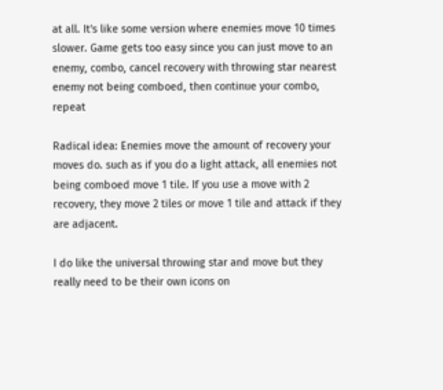at all. It's like some version where enemies move 10 times slower. Game gets too easy since you can just move to an enemy, combo, cancel recovery with throwing star nearest enemy not being comboed, then continue your combo, repeat

Radical idea: Enemies move the amount of recovery your moves do. such as if you do a light attack, all enemies not being comboed move 1 tile. If you use a move with 2 recovery, they move 2 tiles or move 1 tile and attack if they are adjacent.

I do like the universal throwing star and move but they really need to be their own icons on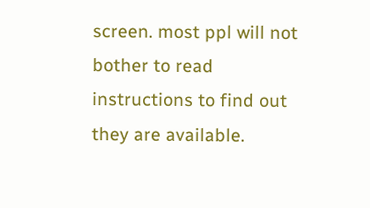screen. most ppl will not bother to read instructions to find out they are available.